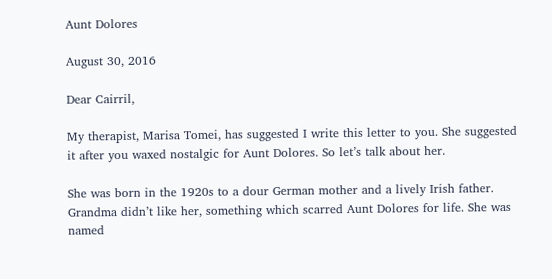Aunt Dolores

August 30, 2016

Dear Cairril,

My therapist, Marisa Tomei, has suggested I write this letter to you. She suggested it after you waxed nostalgic for Aunt Dolores. So let’s talk about her.

She was born in the 1920s to a dour German mother and a lively Irish father. Grandma didn’t like her, something which scarred Aunt Dolores for life. She was named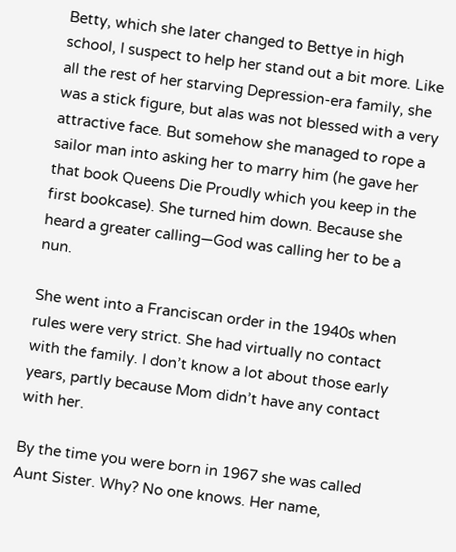Betty, which she later changed to Bettye in high school, I suspect to help her stand out a bit more. Like all the rest of her starving Depression-era family, she was a stick figure, but alas was not blessed with a very attractive face. But somehow she managed to rope a sailor man into asking her to marry him (he gave her that book Queens Die Proudly which you keep in the first bookcase). She turned him down. Because she heard a greater calling—God was calling her to be a nun.

She went into a Franciscan order in the 1940s when rules were very strict. She had virtually no contact with the family. I don’t know a lot about those early years, partly because Mom didn’t have any contact with her.

By the time you were born in 1967 she was called Aunt Sister. Why? No one knows. Her name,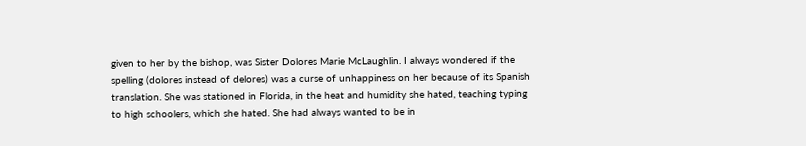given to her by the bishop, was Sister Dolores Marie McLaughlin. I always wondered if the spelling (dolores instead of delores) was a curse of unhappiness on her because of its Spanish translation. She was stationed in Florida, in the heat and humidity she hated, teaching typing to high schoolers, which she hated. She had always wanted to be in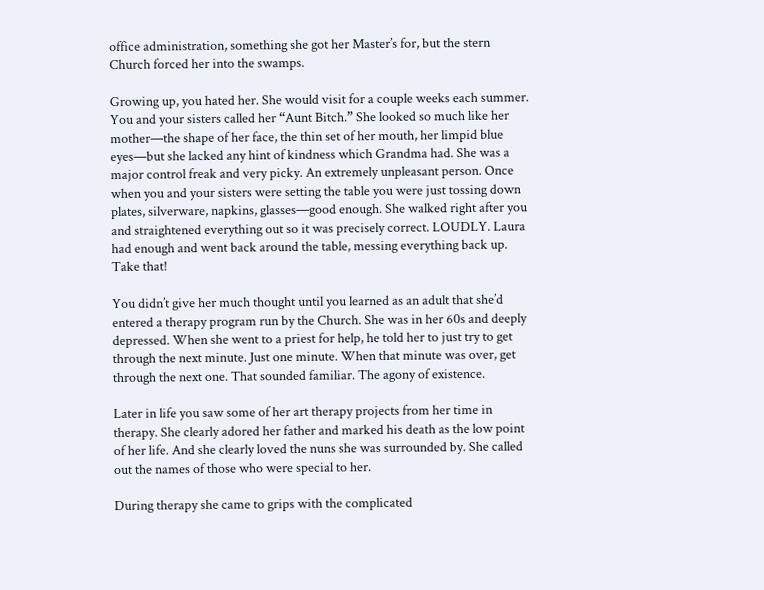office administration, something she got her Master’s for, but the stern Church forced her into the swamps.

Growing up, you hated her. She would visit for a couple weeks each summer. You and your sisters called her “Aunt Bitch.” She looked so much like her mother—the shape of her face, the thin set of her mouth, her limpid blue eyes—but she lacked any hint of kindness which Grandma had. She was a major control freak and very picky. An extremely unpleasant person. Once when you and your sisters were setting the table you were just tossing down plates, silverware, napkins, glasses—good enough. She walked right after you and straightened everything out so it was precisely correct. LOUDLY. Laura had enough and went back around the table, messing everything back up. Take that!

You didn’t give her much thought until you learned as an adult that she’d entered a therapy program run by the Church. She was in her 60s and deeply depressed. When she went to a priest for help, he told her to just try to get through the next minute. Just one minute. When that minute was over, get through the next one. That sounded familiar. The agony of existence.

Later in life you saw some of her art therapy projects from her time in therapy. She clearly adored her father and marked his death as the low point of her life. And she clearly loved the nuns she was surrounded by. She called out the names of those who were special to her.

During therapy she came to grips with the complicated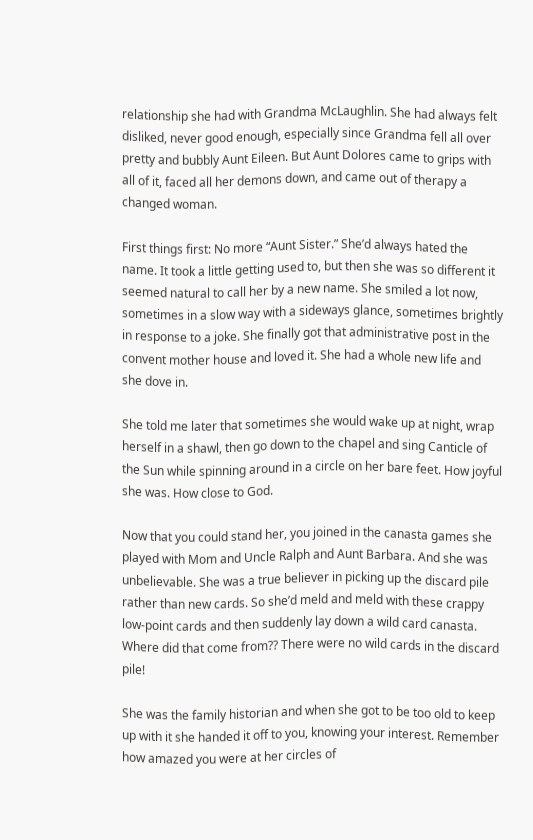relationship she had with Grandma McLaughlin. She had always felt disliked, never good enough, especially since Grandma fell all over pretty and bubbly Aunt Eileen. But Aunt Dolores came to grips with all of it, faced all her demons down, and came out of therapy a changed woman.

First things first: No more “Aunt Sister.” She’d always hated the name. It took a little getting used to, but then she was so different it seemed natural to call her by a new name. She smiled a lot now, sometimes in a slow way with a sideways glance, sometimes brightly in response to a joke. She finally got that administrative post in the convent mother house and loved it. She had a whole new life and she dove in.

She told me later that sometimes she would wake up at night, wrap herself in a shawl, then go down to the chapel and sing Canticle of the Sun while spinning around in a circle on her bare feet. How joyful she was. How close to God.

Now that you could stand her, you joined in the canasta games she played with Mom and Uncle Ralph and Aunt Barbara. And she was unbelievable. She was a true believer in picking up the discard pile rather than new cards. So she’d meld and meld with these crappy low-point cards and then suddenly lay down a wild card canasta. Where did that come from?? There were no wild cards in the discard pile!

She was the family historian and when she got to be too old to keep up with it she handed it off to you, knowing your interest. Remember how amazed you were at her circles of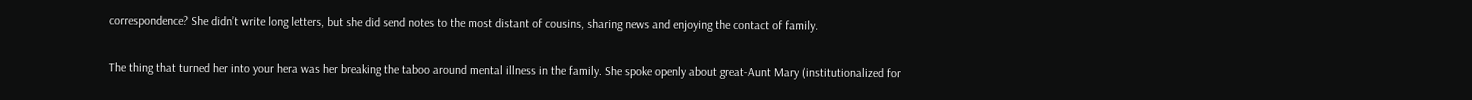correspondence? She didn’t write long letters, but she did send notes to the most distant of cousins, sharing news and enjoying the contact of family.

The thing that turned her into your hera was her breaking the taboo around mental illness in the family. She spoke openly about great-Aunt Mary (institutionalized for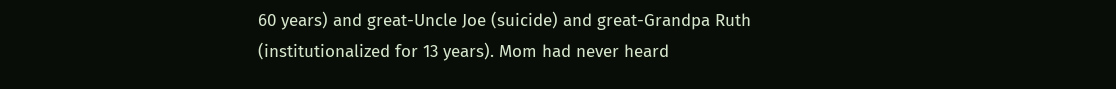60 years) and great-Uncle Joe (suicide) and great-Grandpa Ruth (institutionalized for 13 years). Mom had never heard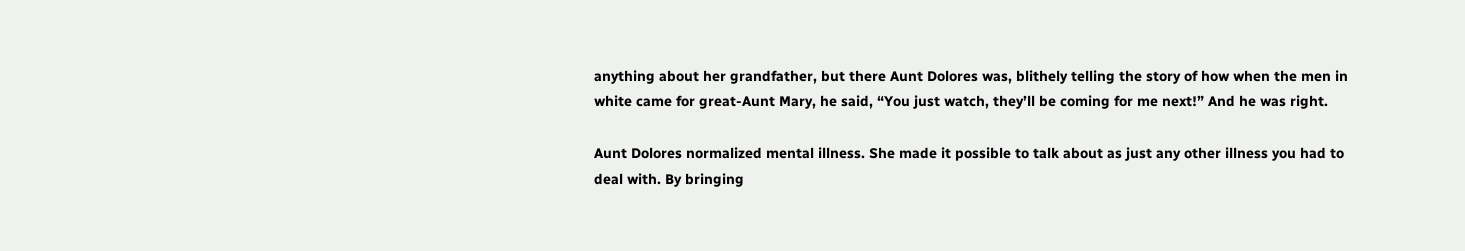anything about her grandfather, but there Aunt Dolores was, blithely telling the story of how when the men in white came for great-Aunt Mary, he said, “You just watch, they’ll be coming for me next!” And he was right.

Aunt Dolores normalized mental illness. She made it possible to talk about as just any other illness you had to deal with. By bringing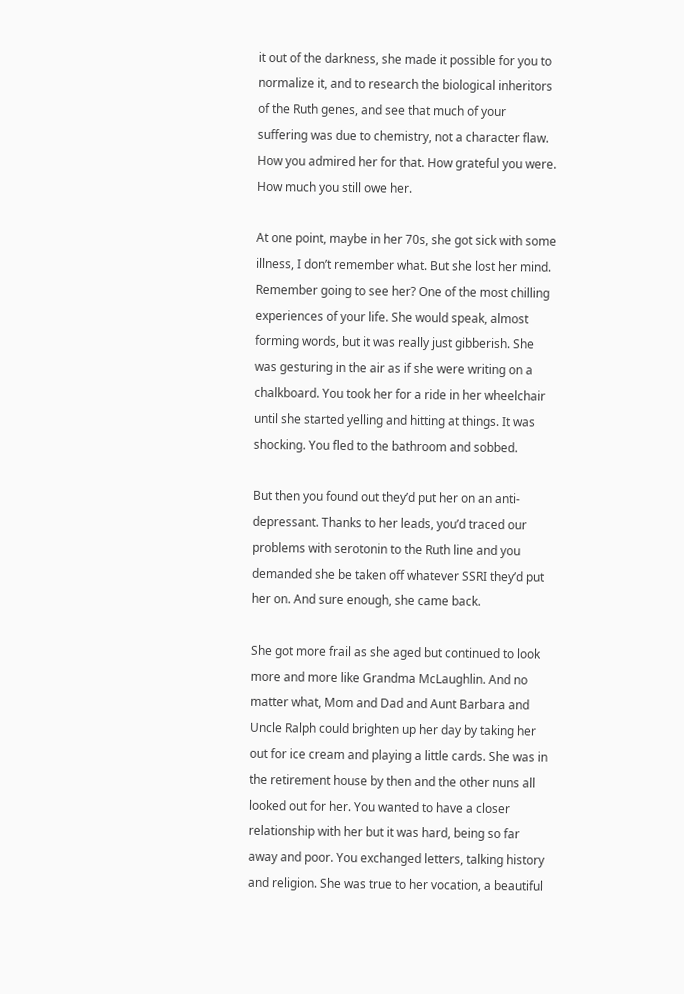it out of the darkness, she made it possible for you to normalize it, and to research the biological inheritors of the Ruth genes, and see that much of your suffering was due to chemistry, not a character flaw. How you admired her for that. How grateful you were. How much you still owe her.

At one point, maybe in her 70s, she got sick with some illness, I don’t remember what. But she lost her mind. Remember going to see her? One of the most chilling experiences of your life. She would speak, almost forming words, but it was really just gibberish. She was gesturing in the air as if she were writing on a chalkboard. You took her for a ride in her wheelchair until she started yelling and hitting at things. It was shocking. You fled to the bathroom and sobbed.

But then you found out they’d put her on an anti-depressant. Thanks to her leads, you’d traced our problems with serotonin to the Ruth line and you demanded she be taken off whatever SSRI they’d put her on. And sure enough, she came back.

She got more frail as she aged but continued to look more and more like Grandma McLaughlin. And no matter what, Mom and Dad and Aunt Barbara and Uncle Ralph could brighten up her day by taking her out for ice cream and playing a little cards. She was in the retirement house by then and the other nuns all looked out for her. You wanted to have a closer relationship with her but it was hard, being so far away and poor. You exchanged letters, talking history and religion. She was true to her vocation, a beautiful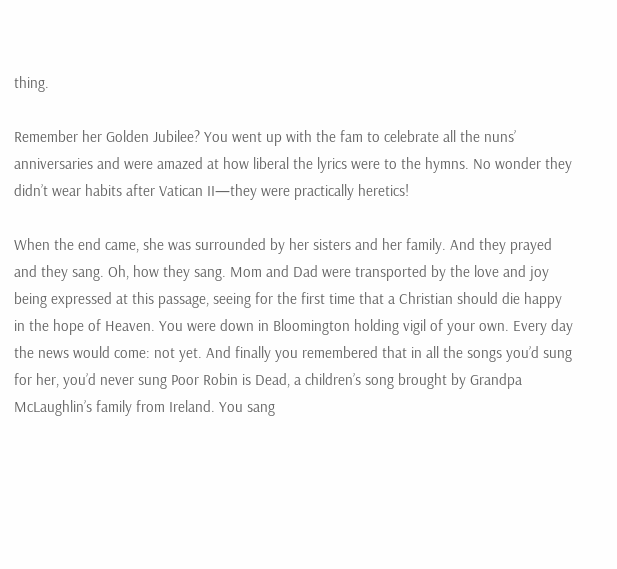thing.

Remember her Golden Jubilee? You went up with the fam to celebrate all the nuns’ anniversaries and were amazed at how liberal the lyrics were to the hymns. No wonder they didn’t wear habits after Vatican II—they were practically heretics!

When the end came, she was surrounded by her sisters and her family. And they prayed and they sang. Oh, how they sang. Mom and Dad were transported by the love and joy being expressed at this passage, seeing for the first time that a Christian should die happy in the hope of Heaven. You were down in Bloomington holding vigil of your own. Every day the news would come: not yet. And finally you remembered that in all the songs you’d sung for her, you’d never sung Poor Robin is Dead, a children’s song brought by Grandpa McLaughlin’s family from Ireland. You sang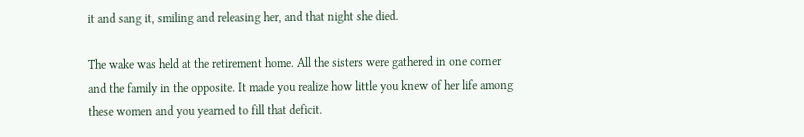it and sang it, smiling and releasing her, and that night she died.

The wake was held at the retirement home. All the sisters were gathered in one corner and the family in the opposite. It made you realize how little you knew of her life among these women and you yearned to fill that deficit.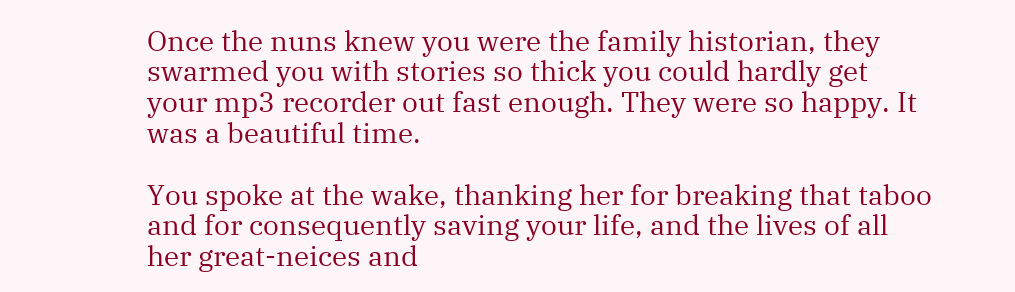Once the nuns knew you were the family historian, they swarmed you with stories so thick you could hardly get your mp3 recorder out fast enough. They were so happy. It was a beautiful time.

You spoke at the wake, thanking her for breaking that taboo and for consequently saving your life, and the lives of all her great-neices and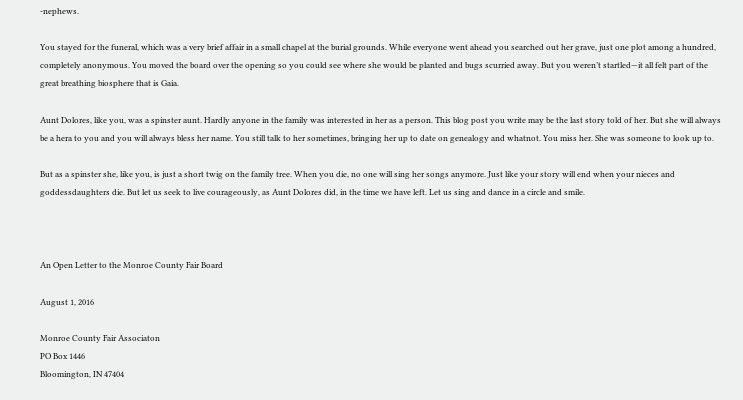-nephews.

You stayed for the funeral, which was a very brief affair in a small chapel at the burial grounds. While everyone went ahead you searched out her grave, just one plot among a hundred, completely anonymous. You moved the board over the opening so you could see where she would be planted and bugs scurried away. But you weren’t startled—it all felt part of the great breathing biosphere that is Gaia.

Aunt Dolores, like you, was a spinster aunt. Hardly anyone in the family was interested in her as a person. This blog post you write may be the last story told of her. But she will always be a hera to you and you will always bless her name. You still talk to her sometimes, bringing her up to date on genealogy and whatnot. You miss her. She was someone to look up to.

But as a spinster she, like you, is just a short twig on the family tree. When you die, no one will sing her songs anymore. Just like your story will end when your nieces and goddessdaughters die. But let us seek to live courageously, as Aunt Dolores did, in the time we have left. Let us sing and dance in a circle and smile.



An Open Letter to the Monroe County Fair Board

August 1, 2016

Monroe County Fair Associaton
PO Box 1446
Bloomington, IN 47404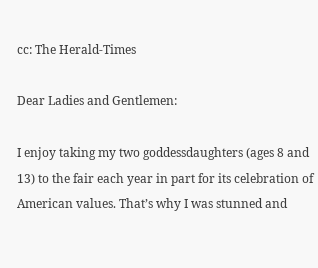cc: The Herald-Times

Dear Ladies and Gentlemen:

I enjoy taking my two goddessdaughters (ages 8 and 13) to the fair each year in part for its celebration of American values. That’s why I was stunned and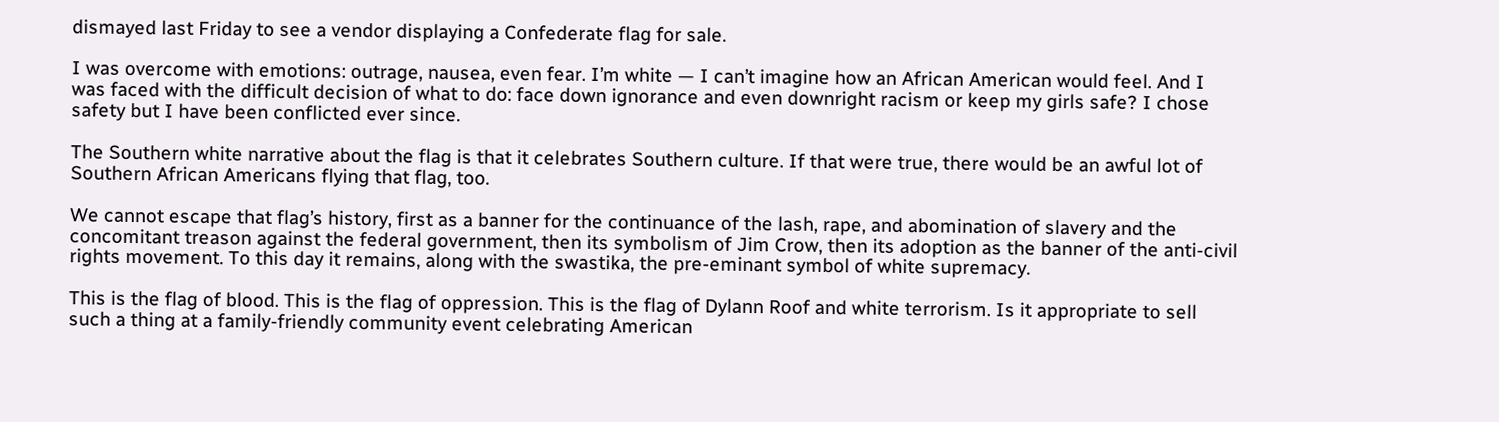dismayed last Friday to see a vendor displaying a Confederate flag for sale.

I was overcome with emotions: outrage, nausea, even fear. I’m white — I can’t imagine how an African American would feel. And I was faced with the difficult decision of what to do: face down ignorance and even downright racism or keep my girls safe? I chose safety but I have been conflicted ever since.

The Southern white narrative about the flag is that it celebrates Southern culture. If that were true, there would be an awful lot of Southern African Americans flying that flag, too.

We cannot escape that flag’s history, first as a banner for the continuance of the lash, rape, and abomination of slavery and the concomitant treason against the federal government, then its symbolism of Jim Crow, then its adoption as the banner of the anti-civil rights movement. To this day it remains, along with the swastika, the pre-eminant symbol of white supremacy.

This is the flag of blood. This is the flag of oppression. This is the flag of Dylann Roof and white terrorism. Is it appropriate to sell such a thing at a family-friendly community event celebrating American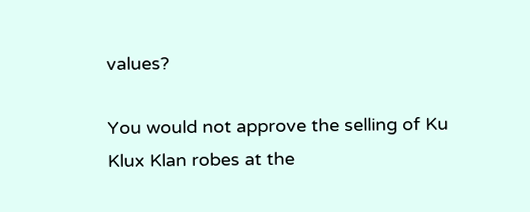values?

You would not approve the selling of Ku Klux Klan robes at the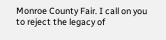Monroe County Fair. I call on you to reject the legacy of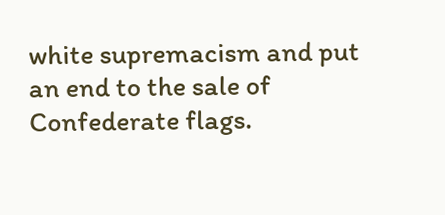white supremacism and put an end to the sale of Confederate flags.